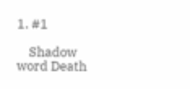1. #1

    Shadow word Death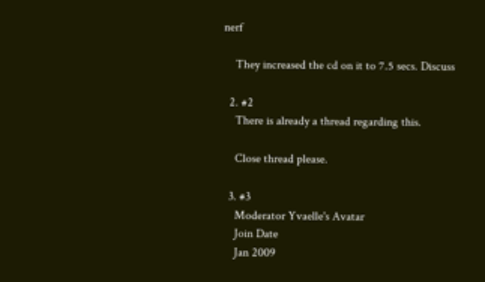nerf

    They increased the cd on it to 7.5 secs. Discuss

  2. #2
    There is already a thread regarding this.

    Close thread please.

  3. #3
    Moderator Yvaelle's Avatar
    Join Date
    Jan 2009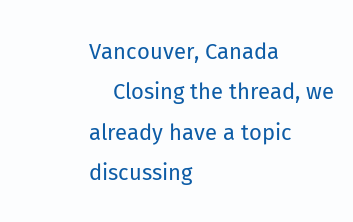Vancouver, Canada
    Closing the thread, we already have a topic discussing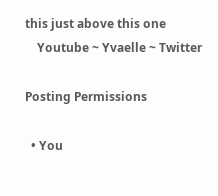this just above this one
    Youtube ~ Yvaelle ~ Twitter

Posting Permissions

  • You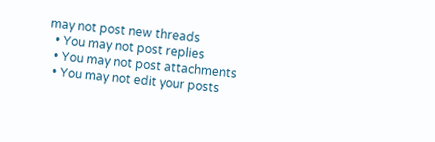may not post new threads
  • You may not post replies
  • You may not post attachments
  • You may not edit your posts